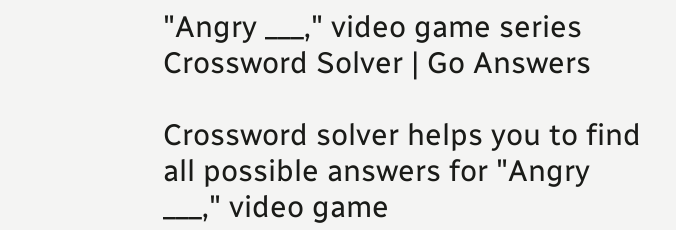"Angry ___," video game series Crossword Solver | Go Answers

Crossword solver helps you to find all possible answers for "Angry ___," video game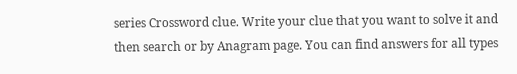series Crossword clue. Write your clue that you want to solve it and then search or by Anagram page. You can find answers for all types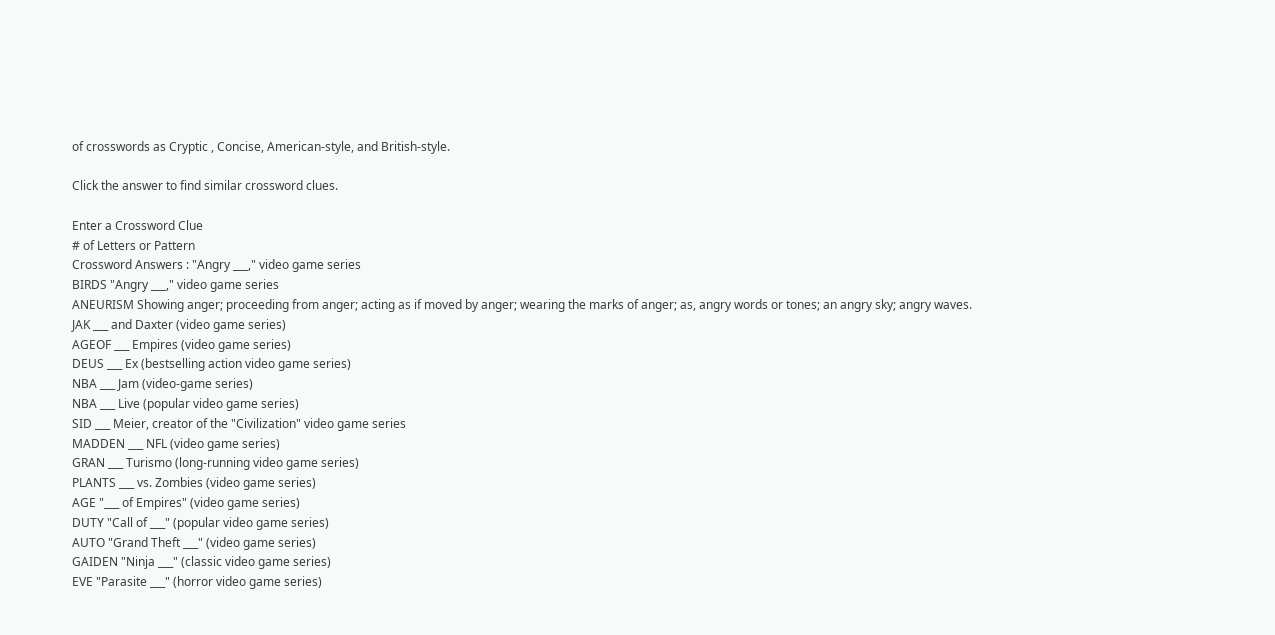of crosswords as Cryptic , Concise, American-style, and British-style.

Click the answer to find similar crossword clues.

Enter a Crossword Clue
# of Letters or Pattern
Crossword Answers : "Angry ___," video game series
BIRDS "Angry ___," video game series
ANEURISM Showing anger; proceeding from anger; acting as if moved by anger; wearing the marks of anger; as, angry words or tones; an angry sky; angry waves.
JAK ___ and Daxter (video game series)
AGEOF ___ Empires (video game series)
DEUS ___ Ex (bestselling action video game series)
NBA ___ Jam (video-game series)
NBA ___ Live (popular video game series)
SID ___ Meier, creator of the "Civilization" video game series
MADDEN ___ NFL (video game series)
GRAN ___ Turismo (long-running video game series)
PLANTS ___ vs. Zombies (video game series)
AGE "___ of Empires" (video game series)
DUTY "Call of ___" (popular video game series)
AUTO "Grand Theft ___" (video game series)
GAIDEN "Ninja ___" (classic video game series)
EVE "Parasite ___" (horror video game series)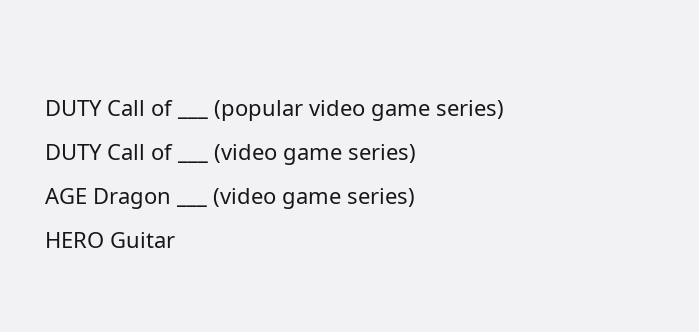DUTY Call of ___ (popular video game series)
DUTY Call of ___ (video game series)
AGE Dragon ___ (video game series)
HERO Guitar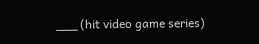___ (hit video game series)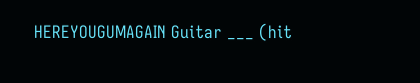HEREYOUGUMAGAIN Guitar ___ (hit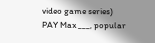video game series)
PAY Max ___, popular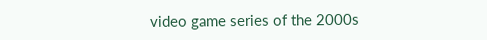video game series of the 2000s